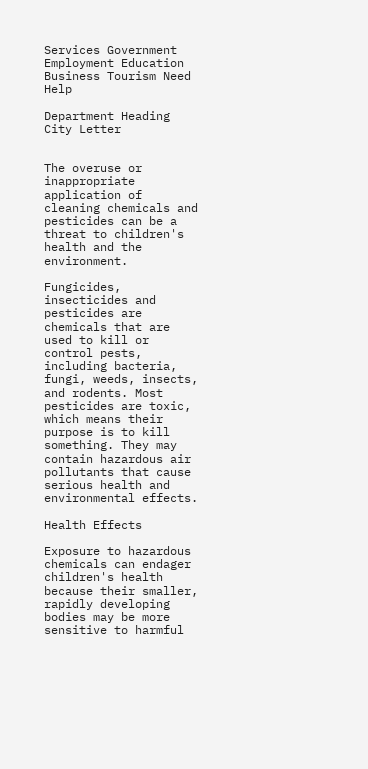Services Government Employment Education Business Tourism Need Help

Department Heading City Letter


The overuse or inappropriate application of cleaning chemicals and pesticides can be a threat to children's health and the environment.

Fungicides, insecticides and pesticides are chemicals that are used to kill or control pests, including bacteria, fungi, weeds, insects, and rodents. Most pesticides are toxic, which means their purpose is to kill something. They may contain hazardous air pollutants that cause serious health and environmental effects.

Health Effects

Exposure to hazardous chemicals can endager children's health because their smaller, rapidly developing bodies may be more sensitive to harmful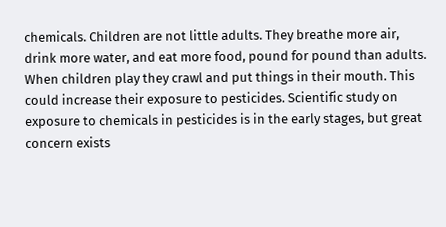chemicals. Children are not little adults. They breathe more air, drink more water, and eat more food, pound for pound than adults. When children play they crawl and put things in their mouth. This could increase their exposure to pesticides. Scientific study on exposure to chemicals in pesticides is in the early stages, but great concern exists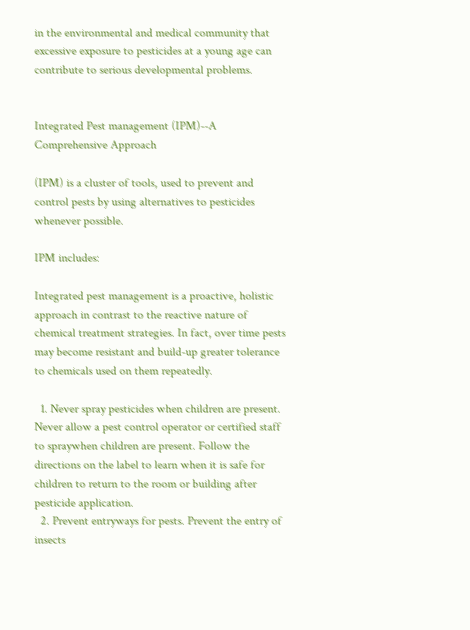in the environmental and medical community that excessive exposure to pesticides at a young age can contribute to serious developmental problems.


Integrated Pest management (IPM)--A Comprehensive Approach

(IPM) is a cluster of tools, used to prevent and control pests by using alternatives to pesticides whenever possible.

IPM includes:

Integrated pest management is a proactive, holistic approach in contrast to the reactive nature of chemical treatment strategies. In fact, over time pests may become resistant and build-up greater tolerance to chemicals used on them repeatedly.

  1. Never spray pesticides when children are present. Never allow a pest control operator or certified staff to spraywhen children are present. Follow the directions on the label to learn when it is safe for children to return to the room or building after pesticide application.
  2. Prevent entryways for pests. Prevent the entry of insects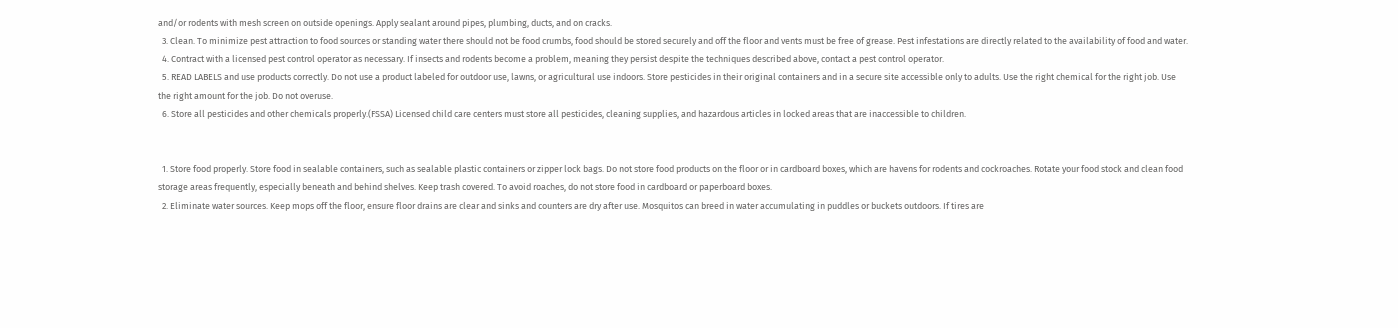and/or rodents with mesh screen on outside openings. Apply sealant around pipes, plumbing, ducts, and on cracks.
  3. Clean. To minimize pest attraction to food sources or standing water there should not be food crumbs, food should be stored securely and off the floor and vents must be free of grease. Pest infestations are directly related to the availability of food and water.
  4. Contract with a licensed pest control operator as necessary. If insects and rodents become a problem, meaning they persist despite the techniques described above, contact a pest control operator.
  5. READ LABELS and use products correctly. Do not use a product labeled for outdoor use, lawns, or agricultural use indoors. Store pesticides in their original containers and in a secure site accessible only to adults. Use the right chemical for the right job. Use the right amount for the job. Do not overuse.
  6. Store all pesticides and other chemicals properly.(FSSA) Licensed child care centers must store all pesticides, cleaning supplies, and hazardous articles in locked areas that are inaccessible to children.


  1. Store food properly. Store food in sealable containers, such as sealable plastic containers or zipper lock bags. Do not store food products on the floor or in cardboard boxes, which are havens for rodents and cockroaches. Rotate your food stock and clean food storage areas frequently, especially beneath and behind shelves. Keep trash covered. To avoid roaches, do not store food in cardboard or paperboard boxes.
  2. Eliminate water sources. Keep mops off the floor, ensure floor drains are clear and sinks and counters are dry after use. Mosquitos can breed in water accumulating in puddles or buckets outdoors. If tires are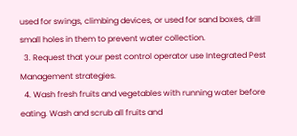used for swings, climbing devices, or used for sand boxes, drill small holes in them to prevent water collection.
  3. Request that your pest control operator use Integrated Pest Management strategies.
  4. Wash fresh fruits and vegetables with running water before eating. Wash and scrub all fruits and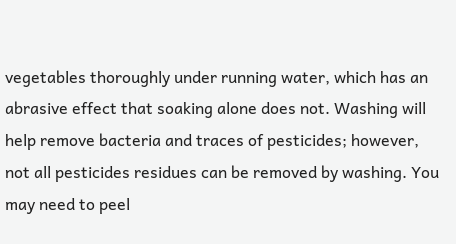vegetables thoroughly under running water, which has an abrasive effect that soaking alone does not. Washing will help remove bacteria and traces of pesticides; however, not all pesticides residues can be removed by washing. You may need to peel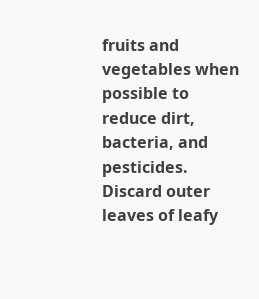fruits and vegetables when possible to reduce dirt, bacteria, and pesticides. Discard outer leaves of leafy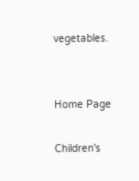vegetables.


Home Page

Children's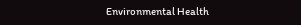Environmental Health